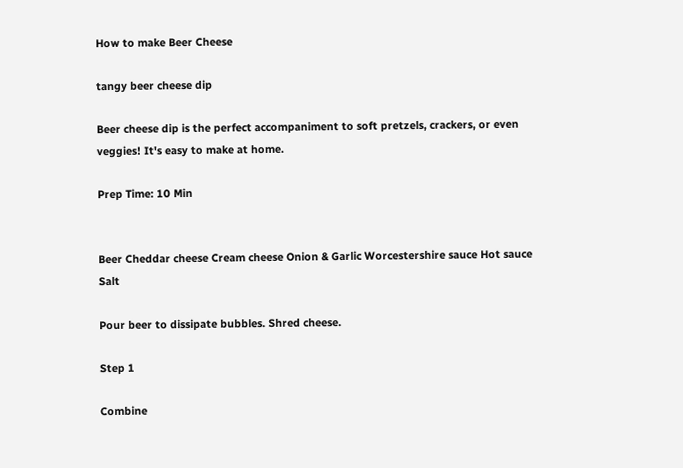How to make Beer Cheese

tangy beer cheese dip

Beer cheese dip is the perfect accompaniment to soft pretzels, crackers, or even veggies! It's easy to make at home.

Prep Time: 10 Min


Beer Cheddar cheese Cream cheese Onion & Garlic Worcestershire sauce Hot sauce Salt

Pour beer to dissipate bubbles. Shred cheese.

Step 1

Combine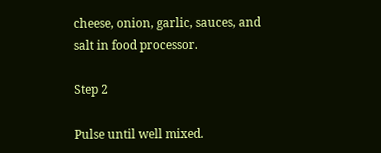cheese, onion, garlic, sauces, and salt in food processor.

Step 2

Pulse until well mixed.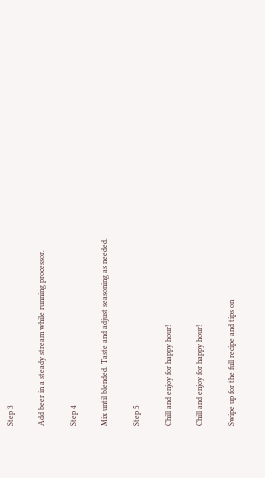Step 3

Add beer in a steady stream while running processor.

Step 4

Mix until blended. Taste and adjust seasoning as needed.

Step 5

Chill and enjoy for happy hour!

Chill and enjoy for happy hour!

Swipe up for the full recipe and tips on